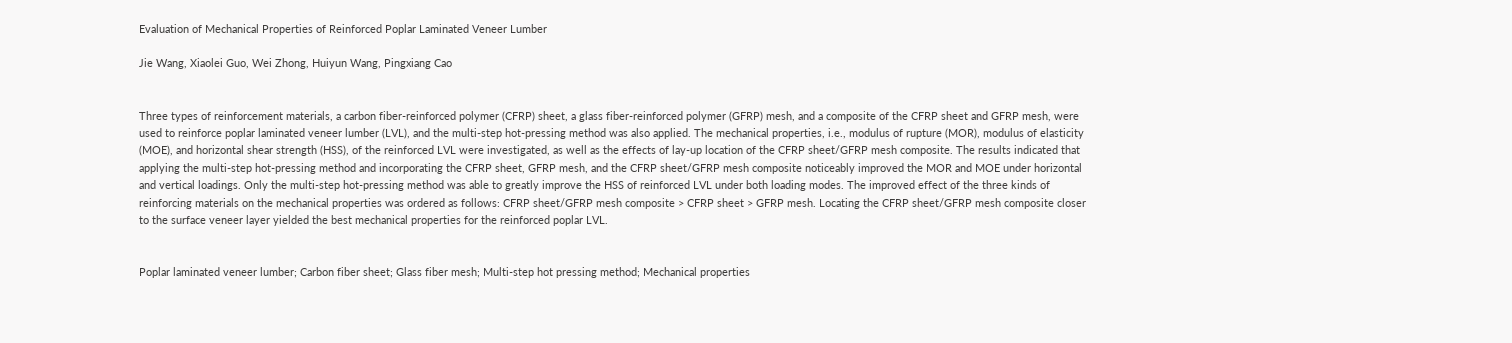Evaluation of Mechanical Properties of Reinforced Poplar Laminated Veneer Lumber

Jie Wang, Xiaolei Guo, Wei Zhong, Huiyun Wang, Pingxiang Cao


Three types of reinforcement materials, a carbon fiber-reinforced polymer (CFRP) sheet, a glass fiber-reinforced polymer (GFRP) mesh, and a composite of the CFRP sheet and GFRP mesh, were used to reinforce poplar laminated veneer lumber (LVL), and the multi-step hot-pressing method was also applied. The mechanical properties, i.e., modulus of rupture (MOR), modulus of elasticity (MOE), and horizontal shear strength (HSS), of the reinforced LVL were investigated, as well as the effects of lay-up location of the CFRP sheet/GFRP mesh composite. The results indicated that applying the multi-step hot-pressing method and incorporating the CFRP sheet, GFRP mesh, and the CFRP sheet/GFRP mesh composite noticeably improved the MOR and MOE under horizontal and vertical loadings. Only the multi-step hot-pressing method was able to greatly improve the HSS of reinforced LVL under both loading modes. The improved effect of the three kinds of reinforcing materials on the mechanical properties was ordered as follows: CFRP sheet/GFRP mesh composite > CFRP sheet > GFRP mesh. Locating the CFRP sheet/GFRP mesh composite closer to the surface veneer layer yielded the best mechanical properties for the reinforced poplar LVL.


Poplar laminated veneer lumber; Carbon fiber sheet; Glass fiber mesh; Multi-step hot pressing method; Mechanical properties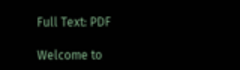Full Text: PDF

Welcome to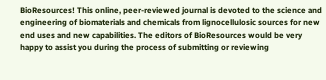BioResources! This online, peer-reviewed journal is devoted to the science and engineering of biomaterials and chemicals from lignocellulosic sources for new end uses and new capabilities. The editors of BioResources would be very happy to assist you during the process of submitting or reviewing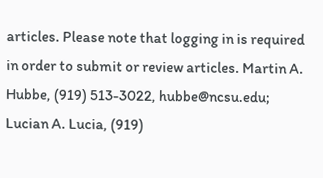articles. Please note that logging in is required in order to submit or review articles. Martin A. Hubbe, (919) 513-3022, hubbe@ncsu.edu; Lucian A. Lucia, (919)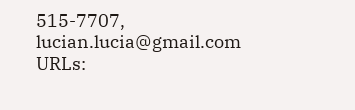515-7707, lucian.lucia@gmail.com URLs: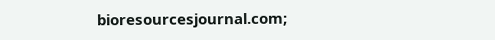bioresourcesjournal.com;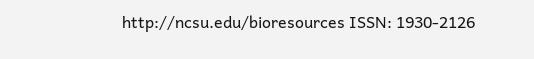http://ncsu.edu/bioresources ISSN: 1930-2126